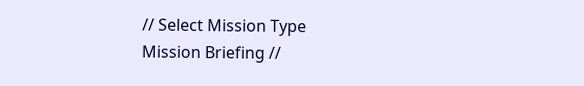// Select Mission Type
Mission Briefing //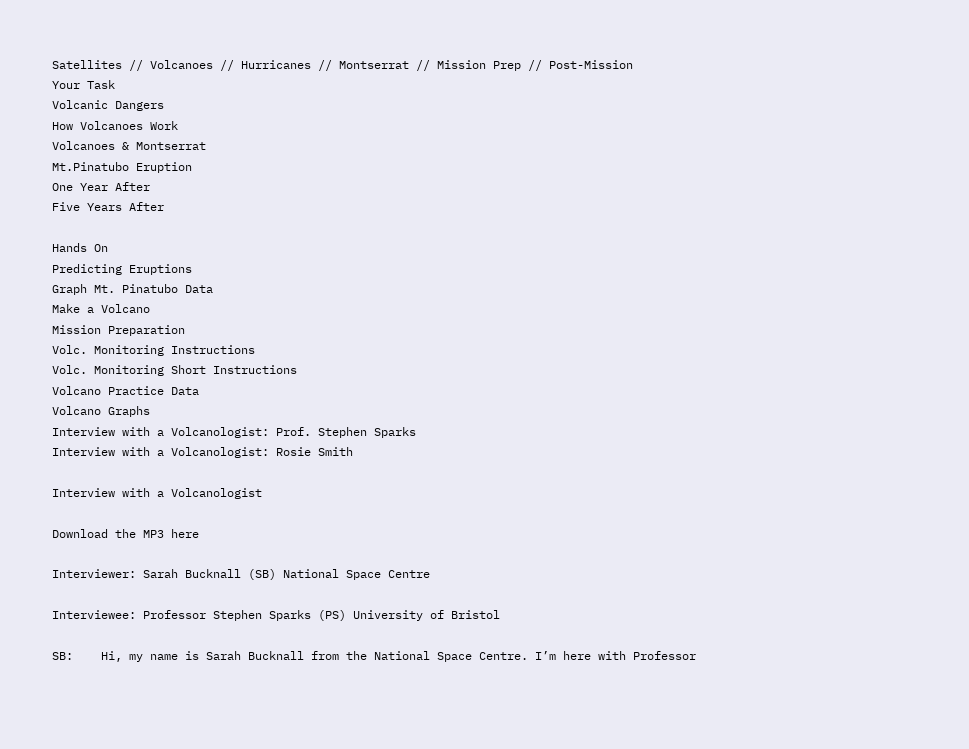Satellites // Volcanoes // Hurricanes // Montserrat // Mission Prep // Post-Mission
Your Task
Volcanic Dangers
How Volcanoes Work
Volcanoes & Montserrat
Mt.Pinatubo Eruption
One Year After
Five Years After

Hands On
Predicting Eruptions
Graph Mt. Pinatubo Data
Make a Volcano
Mission Preparation
Volc. Monitoring Instructions
Volc. Monitoring Short Instructions
Volcano Practice Data
Volcano Graphs
Interview with a Volcanologist: Prof. Stephen Sparks
Interview with a Volcanologist: Rosie Smith

Interview with a Volcanologist

Download the MP3 here

Interviewer: Sarah Bucknall (SB) National Space Centre

Interviewee: Professor Stephen Sparks (PS) University of Bristol

SB:    Hi, my name is Sarah Bucknall from the National Space Centre. I’m here with Professor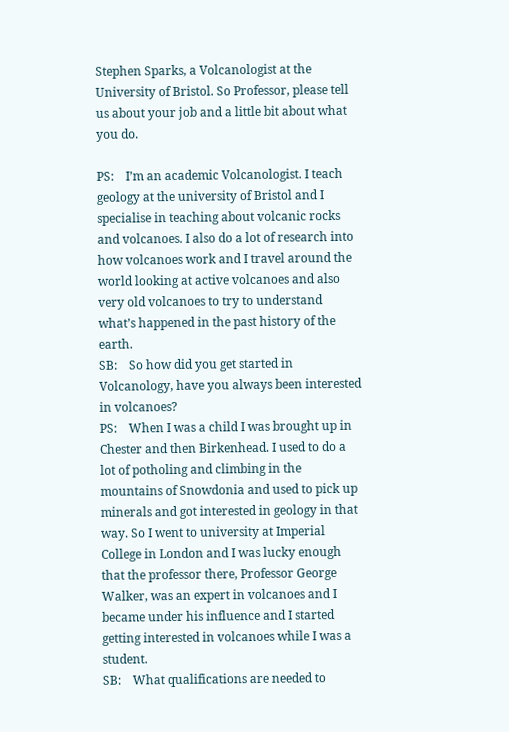Stephen Sparks, a Volcanologist at the University of Bristol. So Professor, please tell us about your job and a little bit about what you do.

PS:    I’m an academic Volcanologist. I teach geology at the university of Bristol and I specialise in teaching about volcanic rocks and volcanoes. I also do a lot of research into how volcanoes work and I travel around the world looking at active volcanoes and also very old volcanoes to try to understand what’s happened in the past history of the earth.
SB:    So how did you get started in Volcanology, have you always been interested in volcanoes?
PS:    When I was a child I was brought up in Chester and then Birkenhead. I used to do a lot of potholing and climbing in the mountains of Snowdonia and used to pick up minerals and got interested in geology in that way. So I went to university at Imperial College in London and I was lucky enough that the professor there, Professor George Walker, was an expert in volcanoes and I became under his influence and I started getting interested in volcanoes while I was a student.
SB:    What qualifications are needed to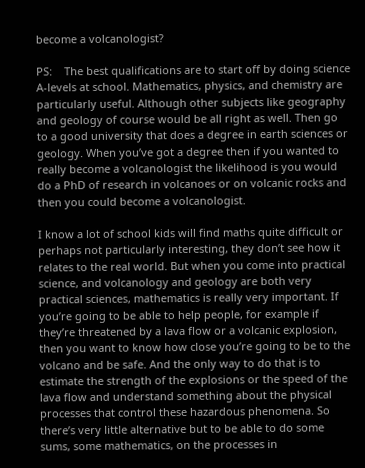become a volcanologist?

PS:    The best qualifications are to start off by doing science A-levels at school. Mathematics, physics, and chemistry are particularly useful. Although other subjects like geography and geology of course would be all right as well. Then go to a good university that does a degree in earth sciences or geology. When you’ve got a degree then if you wanted to really become a volcanologist the likelihood is you would do a PhD of research in volcanoes or on volcanic rocks and then you could become a volcanologist.

I know a lot of school kids will find maths quite difficult or perhaps not particularly interesting, they don’t see how it relates to the real world. But when you come into practical science, and volcanology and geology are both very practical sciences, mathematics is really very important. If you’re going to be able to help people, for example if they’re threatened by a lava flow or a volcanic explosion, then you want to know how close you’re going to be to the volcano and be safe. And the only way to do that is to estimate the strength of the explosions or the speed of the lava flow and understand something about the physical processes that control these hazardous phenomena. So there’s very little alternative but to be able to do some sums, some mathematics, on the processes in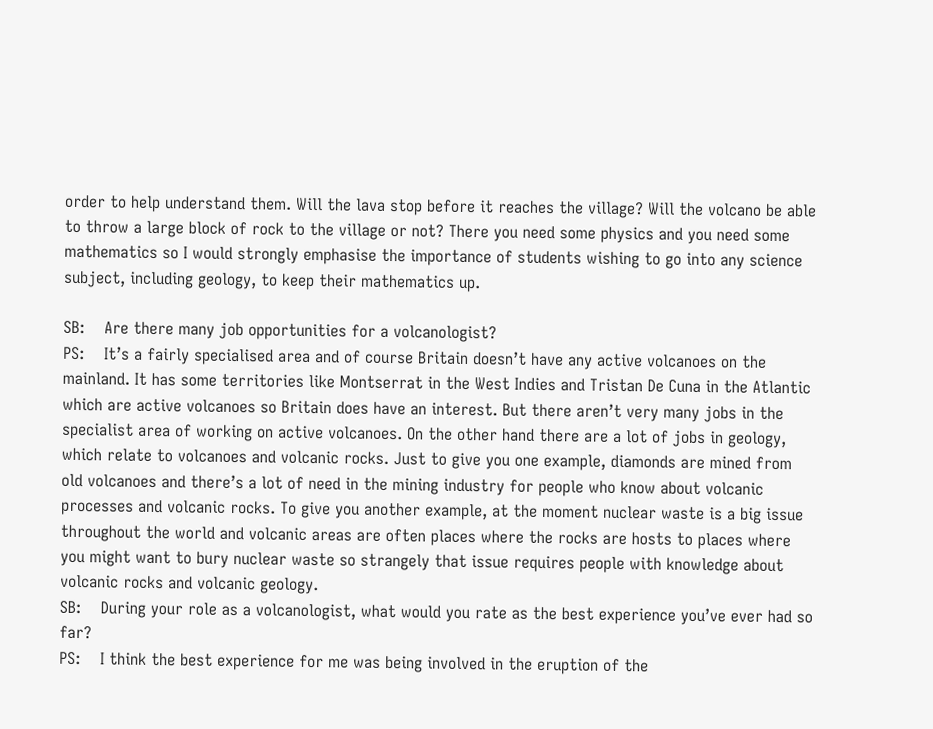order to help understand them. Will the lava stop before it reaches the village? Will the volcano be able to throw a large block of rock to the village or not? There you need some physics and you need some mathematics so I would strongly emphasise the importance of students wishing to go into any science subject, including geology, to keep their mathematics up.

SB:    Are there many job opportunities for a volcanologist?
PS:    It’s a fairly specialised area and of course Britain doesn’t have any active volcanoes on the mainland. It has some territories like Montserrat in the West Indies and Tristan De Cuna in the Atlantic which are active volcanoes so Britain does have an interest. But there aren’t very many jobs in the specialist area of working on active volcanoes. On the other hand there are a lot of jobs in geology, which relate to volcanoes and volcanic rocks. Just to give you one example, diamonds are mined from old volcanoes and there’s a lot of need in the mining industry for people who know about volcanic processes and volcanic rocks. To give you another example, at the moment nuclear waste is a big issue throughout the world and volcanic areas are often places where the rocks are hosts to places where you might want to bury nuclear waste so strangely that issue requires people with knowledge about volcanic rocks and volcanic geology.
SB:    During your role as a volcanologist, what would you rate as the best experience you’ve ever had so far?
PS:    I think the best experience for me was being involved in the eruption of the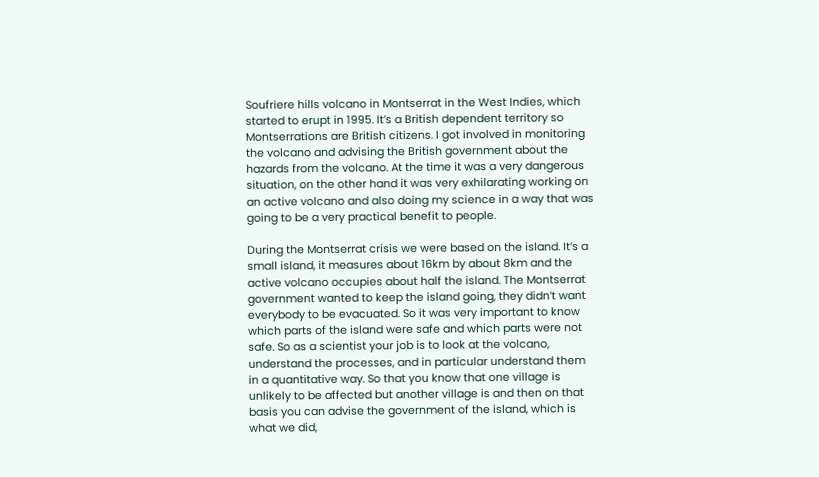Soufriere hills volcano in Montserrat in the West Indies, which started to erupt in 1995. It’s a British dependent territory so Montserrations are British citizens. I got involved in monitoring the volcano and advising the British government about the hazards from the volcano. At the time it was a very dangerous situation, on the other hand it was very exhilarating working on an active volcano and also doing my science in a way that was going to be a very practical benefit to people.

During the Montserrat crisis we were based on the island. It’s a small island, it measures about 16km by about 8km and the active volcano occupies about half the island. The Montserrat government wanted to keep the island going, they didn’t want everybody to be evacuated. So it was very important to know which parts of the island were safe and which parts were not safe. So as a scientist your job is to look at the volcano, understand the processes, and in particular understand them in a quantitative way. So that you know that one village is unlikely to be affected but another village is and then on that basis you can advise the government of the island, which is what we did,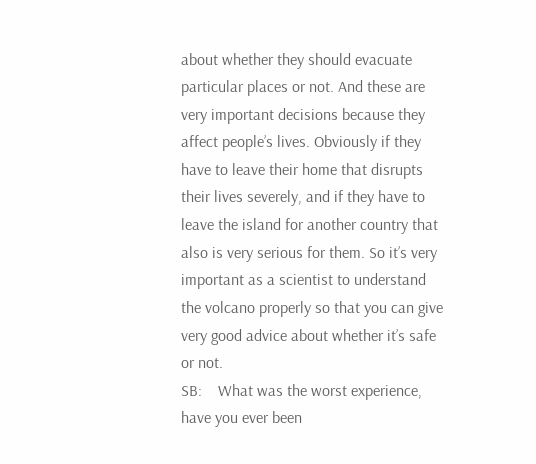about whether they should evacuate particular places or not. And these are very important decisions because they affect people’s lives. Obviously if they have to leave their home that disrupts their lives severely, and if they have to leave the island for another country that also is very serious for them. So it’s very important as a scientist to understand the volcano properly so that you can give very good advice about whether it’s safe or not.
SB:    What was the worst experience, have you ever been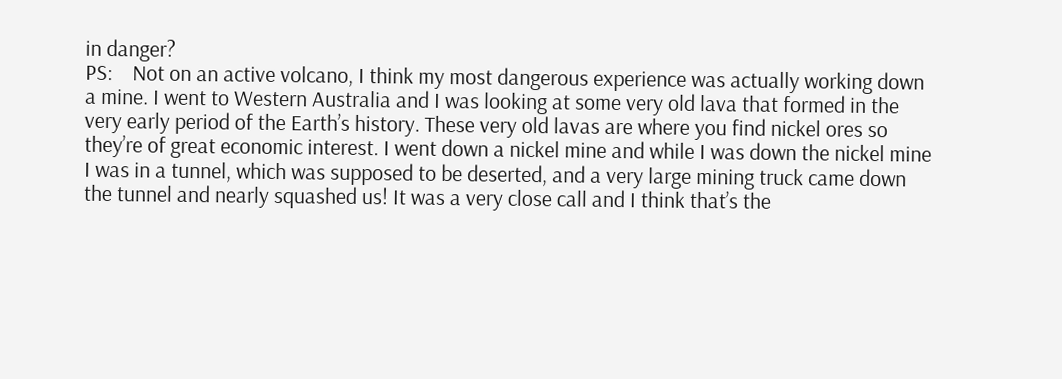in danger?
PS:    Not on an active volcano, I think my most dangerous experience was actually working down a mine. I went to Western Australia and I was looking at some very old lava that formed in the very early period of the Earth’s history. These very old lavas are where you find nickel ores so they’re of great economic interest. I went down a nickel mine and while I was down the nickel mine I was in a tunnel, which was supposed to be deserted, and a very large mining truck came down the tunnel and nearly squashed us! It was a very close call and I think that’s the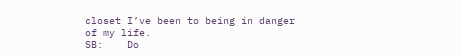closet I’ve been to being in danger of my life.
SB:    Do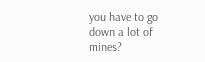you have to go down a lot of mines?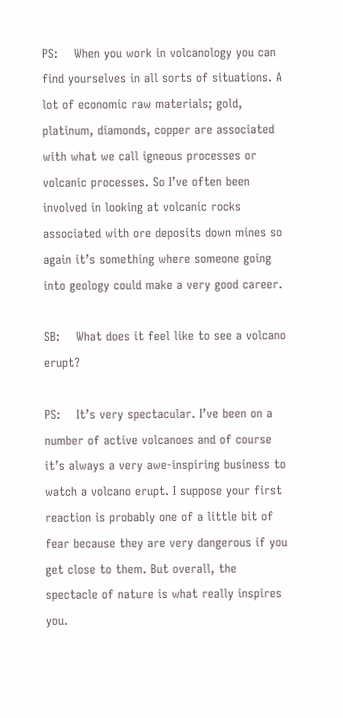PS:    When you work in volcanology you can find yourselves in all sorts of situations. A lot of economic raw materials; gold, platinum, diamonds, copper are associated with what we call igneous processes or volcanic processes. So I’ve often been involved in looking at volcanic rocks associated with ore deposits down mines so again it’s something where someone going into geology could make a very good career.

SB:    What does it feel like to see a volcano erupt?

PS:    It’s very spectacular. I’ve been on a number of active volcanoes and of course it’s always a very awe-inspiring business to watch a volcano erupt. I suppose your first reaction is probably one of a little bit of fear because they are very dangerous if you get close to them. But overall, the spectacle of nature is what really inspires you.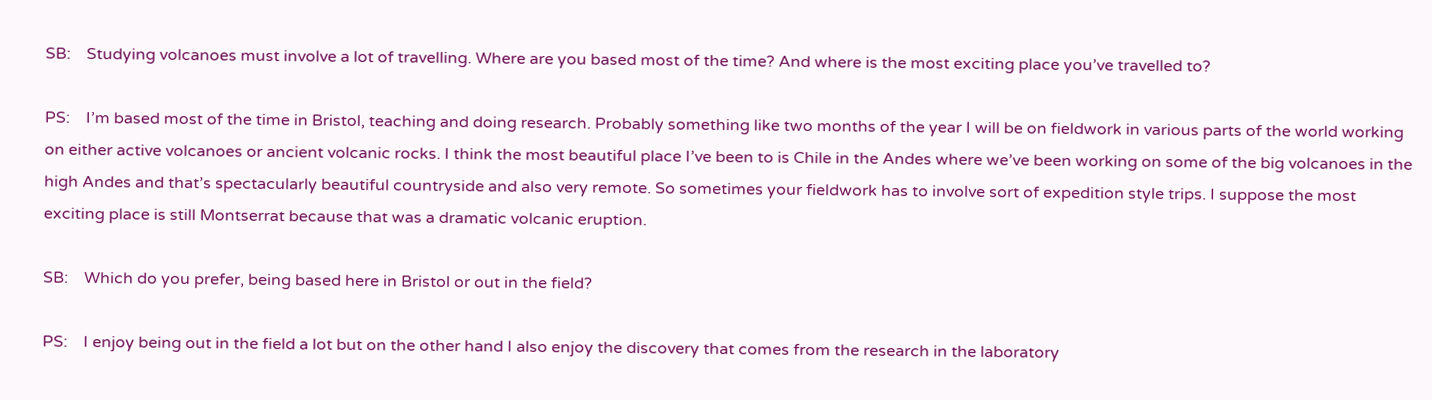SB:    Studying volcanoes must involve a lot of travelling. Where are you based most of the time? And where is the most exciting place you’ve travelled to?

PS:    I’m based most of the time in Bristol, teaching and doing research. Probably something like two months of the year I will be on fieldwork in various parts of the world working on either active volcanoes or ancient volcanic rocks. I think the most beautiful place I’ve been to is Chile in the Andes where we’ve been working on some of the big volcanoes in the high Andes and that’s spectacularly beautiful countryside and also very remote. So sometimes your fieldwork has to involve sort of expedition style trips. I suppose the most exciting place is still Montserrat because that was a dramatic volcanic eruption.

SB:    Which do you prefer, being based here in Bristol or out in the field?

PS:    I enjoy being out in the field a lot but on the other hand I also enjoy the discovery that comes from the research in the laboratory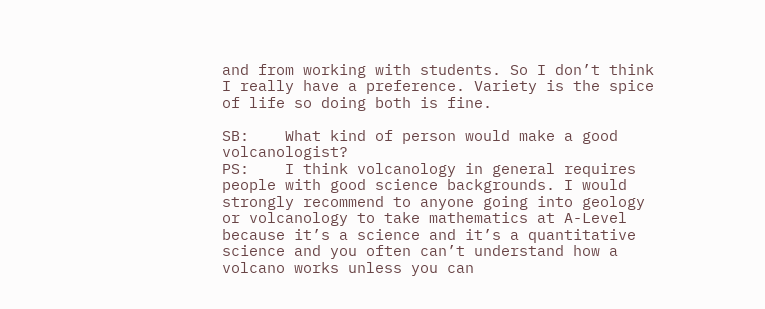and from working with students. So I don’t think I really have a preference. Variety is the spice of life so doing both is fine.

SB:    What kind of person would make a good volcanologist?
PS:    I think volcanology in general requires people with good science backgrounds. I would strongly recommend to anyone going into geology or volcanology to take mathematics at A-Level because it’s a science and it’s a quantitative science and you often can’t understand how a volcano works unless you can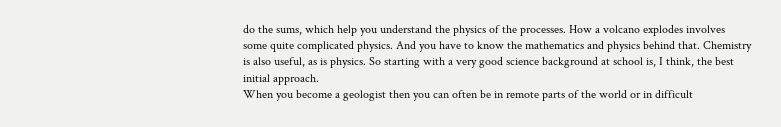do the sums, which help you understand the physics of the processes. How a volcano explodes involves some quite complicated physics. And you have to know the mathematics and physics behind that. Chemistry is also useful, as is physics. So starting with a very good science background at school is, I think, the best initial approach.
When you become a geologist then you can often be in remote parts of the world or in difficult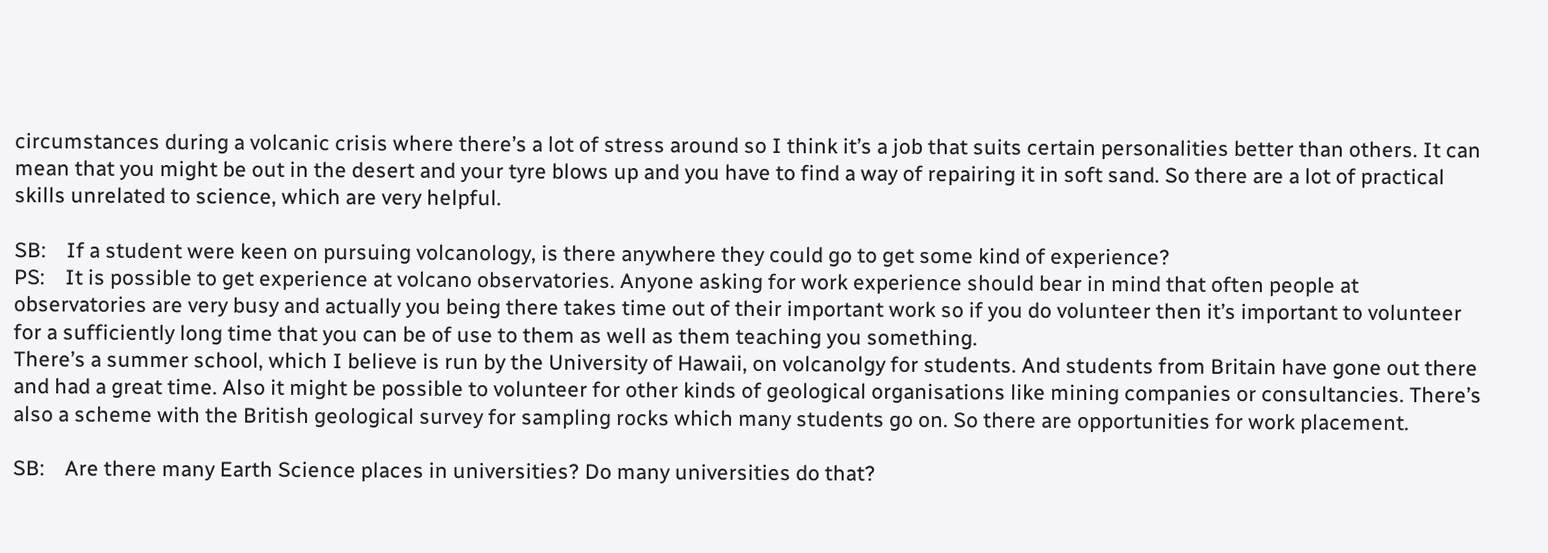circumstances during a volcanic crisis where there’s a lot of stress around so I think it’s a job that suits certain personalities better than others. It can mean that you might be out in the desert and your tyre blows up and you have to find a way of repairing it in soft sand. So there are a lot of practical skills unrelated to science, which are very helpful.

SB:    If a student were keen on pursuing volcanology, is there anywhere they could go to get some kind of experience?
PS:    It is possible to get experience at volcano observatories. Anyone asking for work experience should bear in mind that often people at observatories are very busy and actually you being there takes time out of their important work so if you do volunteer then it’s important to volunteer for a sufficiently long time that you can be of use to them as well as them teaching you something.
There’s a summer school, which I believe is run by the University of Hawaii, on volcanolgy for students. And students from Britain have gone out there and had a great time. Also it might be possible to volunteer for other kinds of geological organisations like mining companies or consultancies. There’s also a scheme with the British geological survey for sampling rocks which many students go on. So there are opportunities for work placement.

SB:    Are there many Earth Science places in universities? Do many universities do that?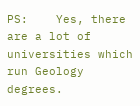PS:    Yes, there are a lot of universities which run Geology degrees.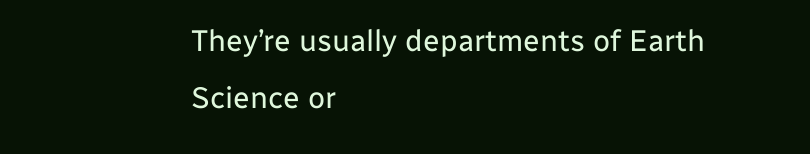They’re usually departments of Earth Science or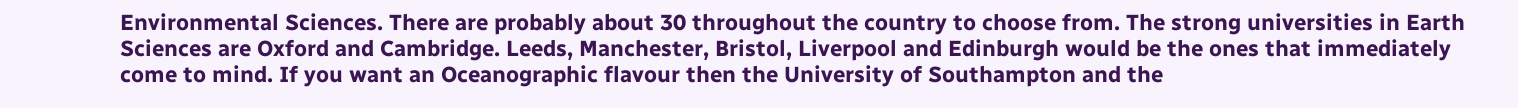Environmental Sciences. There are probably about 30 throughout the country to choose from. The strong universities in Earth Sciences are Oxford and Cambridge. Leeds, Manchester, Bristol, Liverpool and Edinburgh would be the ones that immediately come to mind. If you want an Oceanographic flavour then the University of Southampton and the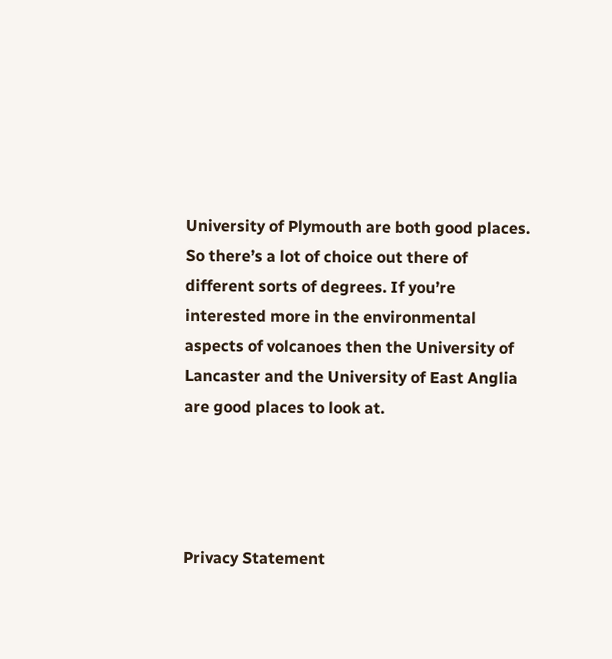University of Plymouth are both good places. So there’s a lot of choice out there of different sorts of degrees. If you’re interested more in the environmental aspects of volcanoes then the University of Lancaster and the University of East Anglia are good places to look at.




Privacy Statement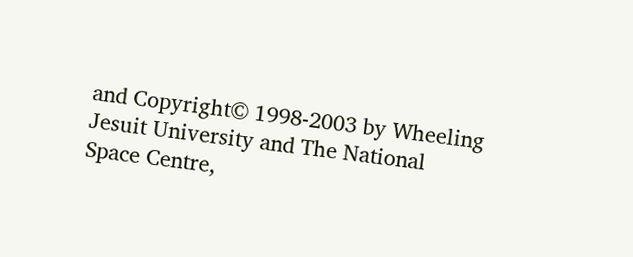and Copyright© 1998-2003 by Wheeling Jesuit University and The National Space Centre,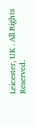Leicester, UK . All Rights Reserved.